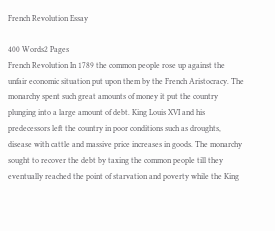French Revolution Essay

400 Words2 Pages
French Revolution In 1789 the common people rose up against the unfair economic situation put upon them by the French Aristocracy. The monarchy spent such great amounts of money it put the country plunging into a large amount of debt. King Louis XVI and his predecessors left the country in poor conditions such as droughts, disease with cattle and massive price increases in goods. The monarchy sought to recover the debt by taxing the common people till they eventually reached the point of starvation and poverty while the King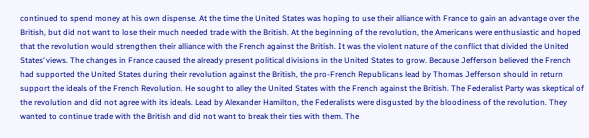continued to spend money at his own dispense. At the time the United States was hoping to use their alliance with France to gain an advantage over the British, but did not want to lose their much needed trade with the British. At the beginning of the revolution, the Americans were enthusiastic and hoped that the revolution would strengthen their alliance with the French against the British. It was the violent nature of the conflict that divided the United States’ views. The changes in France caused the already present political divisions in the United States to grow. Because Jefferson believed the French had supported the United States during their revolution against the British, the pro-French Republicans lead by Thomas Jefferson should in return support the ideals of the French Revolution. He sought to alley the United States with the French against the British. The Federalist Party was skeptical of the revolution and did not agree with its ideals. Lead by Alexander Hamilton, the Federalists were disgusted by the bloodiness of the revolution. They wanted to continue trade with the British and did not want to break their ties with them. The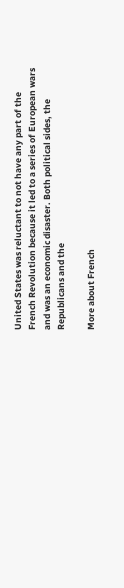United States was reluctant to not have any part of the French Revolution because it led to a series of European wars and was an economic disaster. Both political sides, the Republicans and the

More about French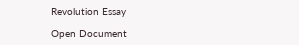Revolution Essay

Open Document